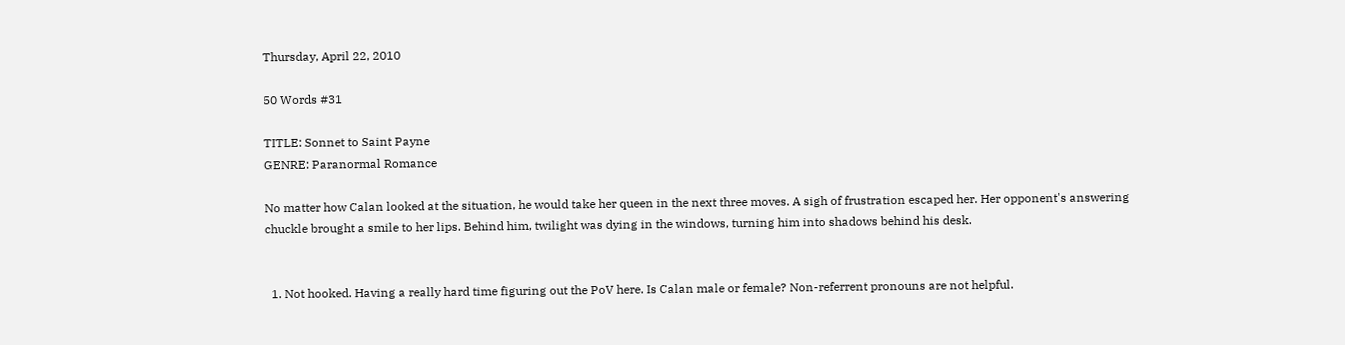Thursday, April 22, 2010

50 Words #31

TITLE: Sonnet to Saint Payne
GENRE: Paranormal Romance

No matter how Calan looked at the situation, he would take her queen in the next three moves. A sigh of frustration escaped her. Her opponent's answering chuckle brought a smile to her lips. Behind him, twilight was dying in the windows, turning him into shadows behind his desk.


  1. Not hooked. Having a really hard time figuring out the PoV here. Is Calan male or female? Non-referrent pronouns are not helpful.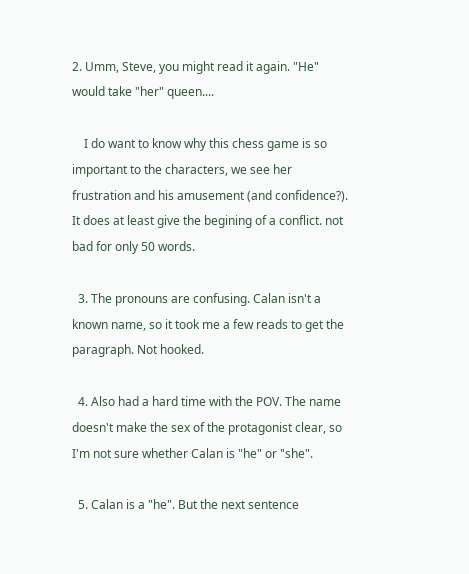2. Umm, Steve, you might read it again. "He" would take "her" queen....

    I do want to know why this chess game is so important to the characters, we see her frustration and his amusement (and confidence?). It does at least give the begining of a conflict. not bad for only 50 words.

  3. The pronouns are confusing. Calan isn't a known name, so it took me a few reads to get the paragraph. Not hooked.

  4. Also had a hard time with the POV. The name doesn't make the sex of the protagonist clear, so I'm not sure whether Calan is "he" or "she".

  5. Calan is a "he". But the next sentence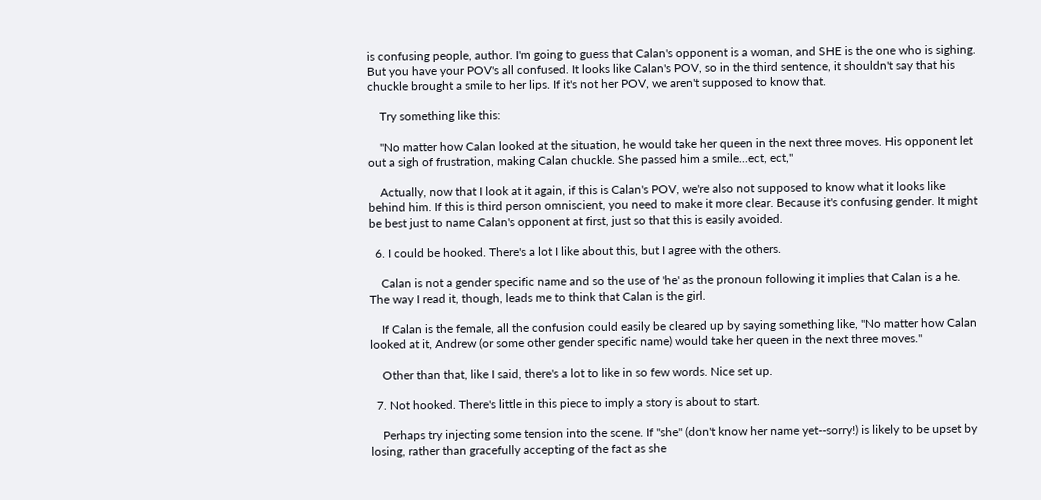is confusing people, author. I'm going to guess that Calan's opponent is a woman, and SHE is the one who is sighing. But you have your POV's all confused. It looks like Calan's POV, so in the third sentence, it shouldn't say that his chuckle brought a smile to her lips. If it's not her POV, we aren't supposed to know that.

    Try something like this:

    "No matter how Calan looked at the situation, he would take her queen in the next three moves. His opponent let out a sigh of frustration, making Calan chuckle. She passed him a smile...ect, ect,"

    Actually, now that I look at it again, if this is Calan's POV, we're also not supposed to know what it looks like behind him. If this is third person omniscient, you need to make it more clear. Because it's confusing gender. It might be best just to name Calan's opponent at first, just so that this is easily avoided.

  6. I could be hooked. There's a lot I like about this, but I agree with the others.

    Calan is not a gender specific name and so the use of 'he' as the pronoun following it implies that Calan is a he. The way I read it, though, leads me to think that Calan is the girl.

    If Calan is the female, all the confusion could easily be cleared up by saying something like, "No matter how Calan looked at it, Andrew (or some other gender specific name) would take her queen in the next three moves."

    Other than that, like I said, there's a lot to like in so few words. Nice set up.

  7. Not hooked. There's little in this piece to imply a story is about to start.

    Perhaps try injecting some tension into the scene. If "she" (don't know her name yet--sorry!) is likely to be upset by losing, rather than gracefully accepting of the fact as she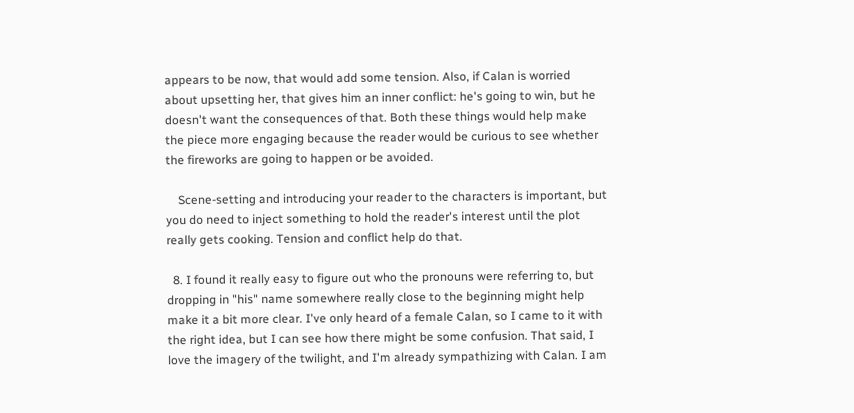appears to be now, that would add some tension. Also, if Calan is worried about upsetting her, that gives him an inner conflict: he's going to win, but he doesn't want the consequences of that. Both these things would help make the piece more engaging because the reader would be curious to see whether the fireworks are going to happen or be avoided.

    Scene-setting and introducing your reader to the characters is important, but you do need to inject something to hold the reader's interest until the plot really gets cooking. Tension and conflict help do that.

  8. I found it really easy to figure out who the pronouns were referring to, but dropping in "his" name somewhere really close to the beginning might help make it a bit more clear. I've only heard of a female Calan, so I came to it with the right idea, but I can see how there might be some confusion. That said, I love the imagery of the twilight, and I'm already sympathizing with Calan. I am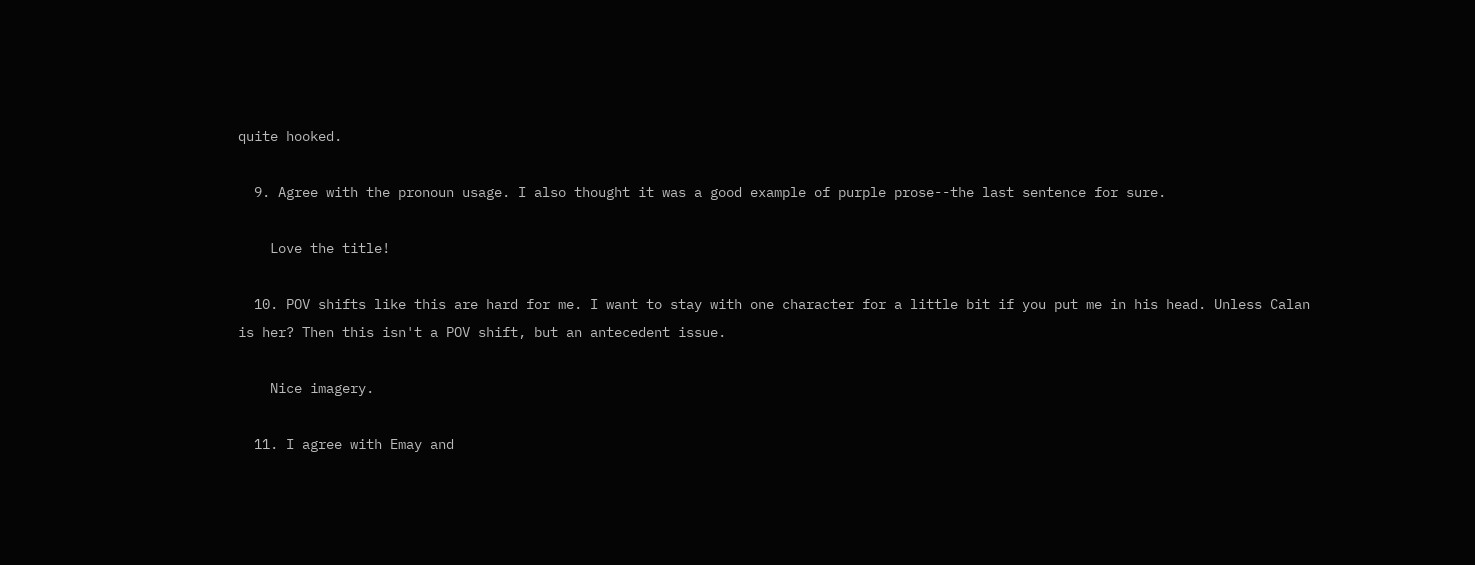quite hooked.

  9. Agree with the pronoun usage. I also thought it was a good example of purple prose--the last sentence for sure.

    Love the title!

  10. POV shifts like this are hard for me. I want to stay with one character for a little bit if you put me in his head. Unless Calan is her? Then this isn't a POV shift, but an antecedent issue.

    Nice imagery.

  11. I agree with Emay and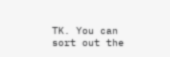TK. You can sort out the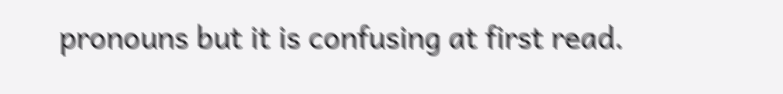pronouns but it is confusing at first read.